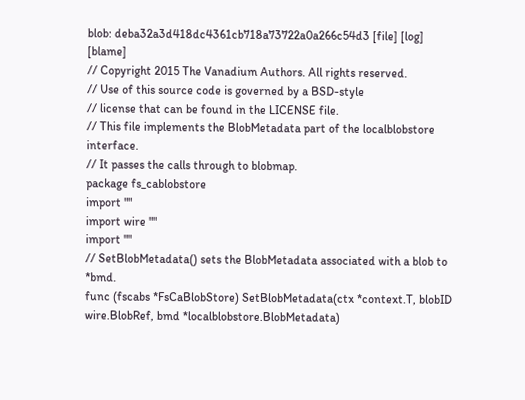blob: deba32a3d418dc4361cb718a73722a0a266c54d3 [file] [log] [blame]
// Copyright 2015 The Vanadium Authors. All rights reserved.
// Use of this source code is governed by a BSD-style
// license that can be found in the LICENSE file.
// This file implements the BlobMetadata part of the localblobstore interface.
// It passes the calls through to blobmap.
package fs_cablobstore
import ""
import wire ""
import ""
// SetBlobMetadata() sets the BlobMetadata associated with a blob to *bmd.
func (fscabs *FsCaBlobStore) SetBlobMetadata(ctx *context.T, blobID wire.BlobRef, bmd *localblobstore.BlobMetadata)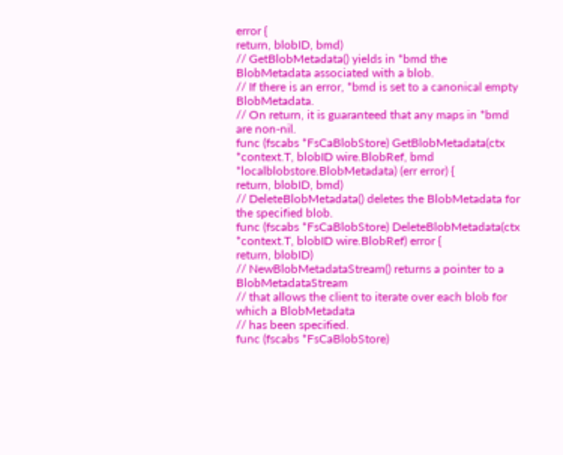error {
return, blobID, bmd)
// GetBlobMetadata() yields in *bmd the BlobMetadata associated with a blob.
// If there is an error, *bmd is set to a canonical empty BlobMetadata.
// On return, it is guaranteed that any maps in *bmd are non-nil.
func (fscabs *FsCaBlobStore) GetBlobMetadata(ctx *context.T, blobID wire.BlobRef, bmd *localblobstore.BlobMetadata) (err error) {
return, blobID, bmd)
// DeleteBlobMetadata() deletes the BlobMetadata for the specified blob.
func (fscabs *FsCaBlobStore) DeleteBlobMetadata(ctx *context.T, blobID wire.BlobRef) error {
return, blobID)
// NewBlobMetadataStream() returns a pointer to a BlobMetadataStream
// that allows the client to iterate over each blob for which a BlobMetadata
// has been specified.
func (fscabs *FsCaBlobStore)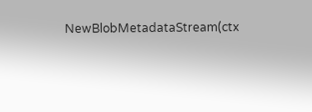NewBlobMetadataStream(ctx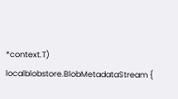*context.T) localblobstore.BlobMetadataStream {